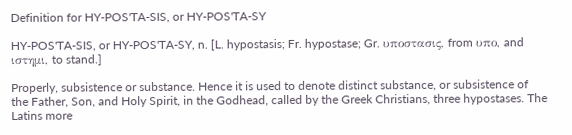Definition for HY-POS'TA-SIS, or HY-POS'TA-SY

HY-POS'TA-SIS, or HY-POS'TA-SY, n. [L. hypostasis; Fr. hypostase; Gr. υποστασις, from υπο, and ιστημι, to stand.]

Properly, subsistence or substance. Hence it is used to denote distinct substance, or subsistence of the Father, Son, and Holy Spirit, in the Godhead, called by the Greek Christians, three hypostases. The Latins more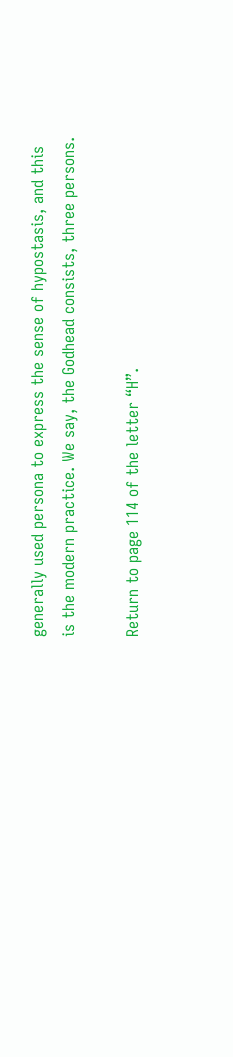generally used persona to express the sense of hypostasis, and this is the modern practice. We say, the Godhead consists, three persons.

Return to page 114 of the letter “H”.